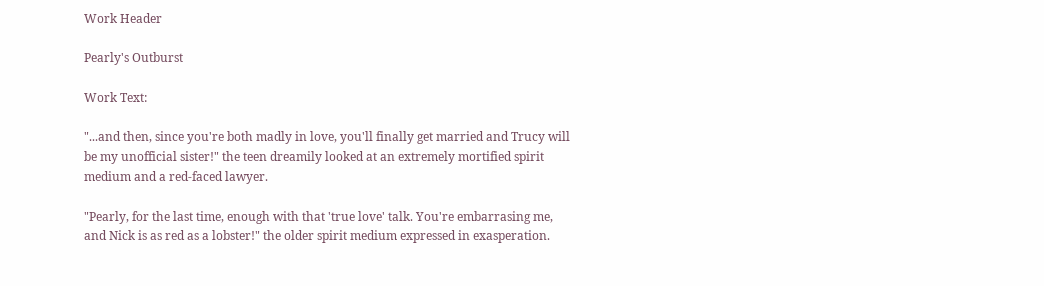Work Header

Pearly's Outburst

Work Text:

"...and then, since you're both madly in love, you'll finally get married and Trucy will be my unofficial sister!" the teen dreamily looked at an extremely mortified spirit medium and a red-faced lawyer.

"Pearly, for the last time, enough with that 'true love' talk. You're embarrasing me, and Nick is as red as a lobster!" the older spirit medium expressed in exasperation.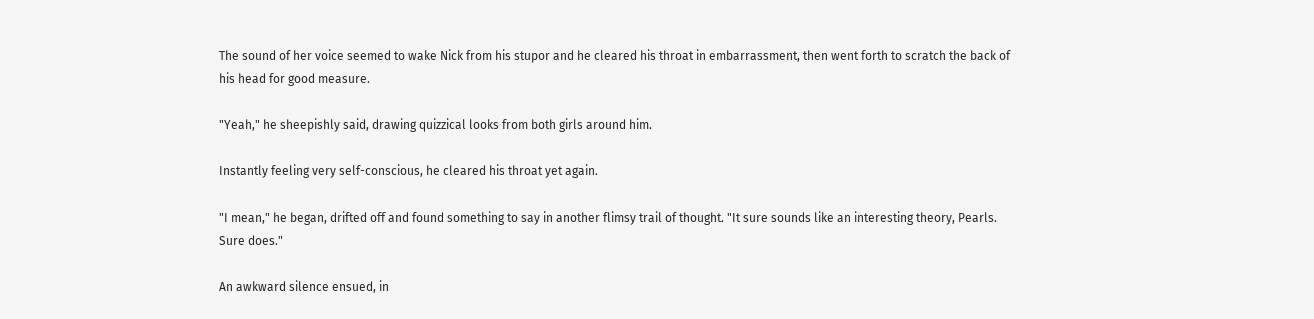The sound of her voice seemed to wake Nick from his stupor and he cleared his throat in embarrassment, then went forth to scratch the back of his head for good measure.

"Yeah," he sheepishly said, drawing quizzical looks from both girls around him.

Instantly feeling very self-conscious, he cleared his throat yet again.

"I mean," he began, drifted off and found something to say in another flimsy trail of thought. "It sure sounds like an interesting theory, Pearls. Sure does."

An awkward silence ensued, in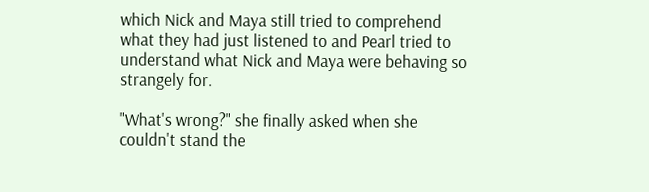which Nick and Maya still tried to comprehend what they had just listened to and Pearl tried to understand what Nick and Maya were behaving so strangely for.

"What's wrong?" she finally asked when she couldn't stand the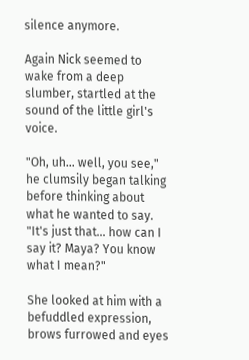silence anymore.

Again Nick seemed to wake from a deep slumber, startled at the sound of the little girl's voice.

"Oh, uh… well, you see," he clumsily began talking before thinking about what he wanted to say. "It's just that… how can I say it? Maya? You know what I mean?"

She looked at him with a befuddled expression, brows furrowed and eyes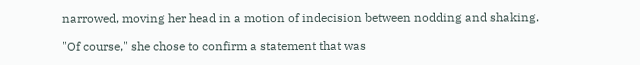narrowed, moving her head in a motion of indecision between nodding and shaking.

"Of course," she chose to confirm a statement that was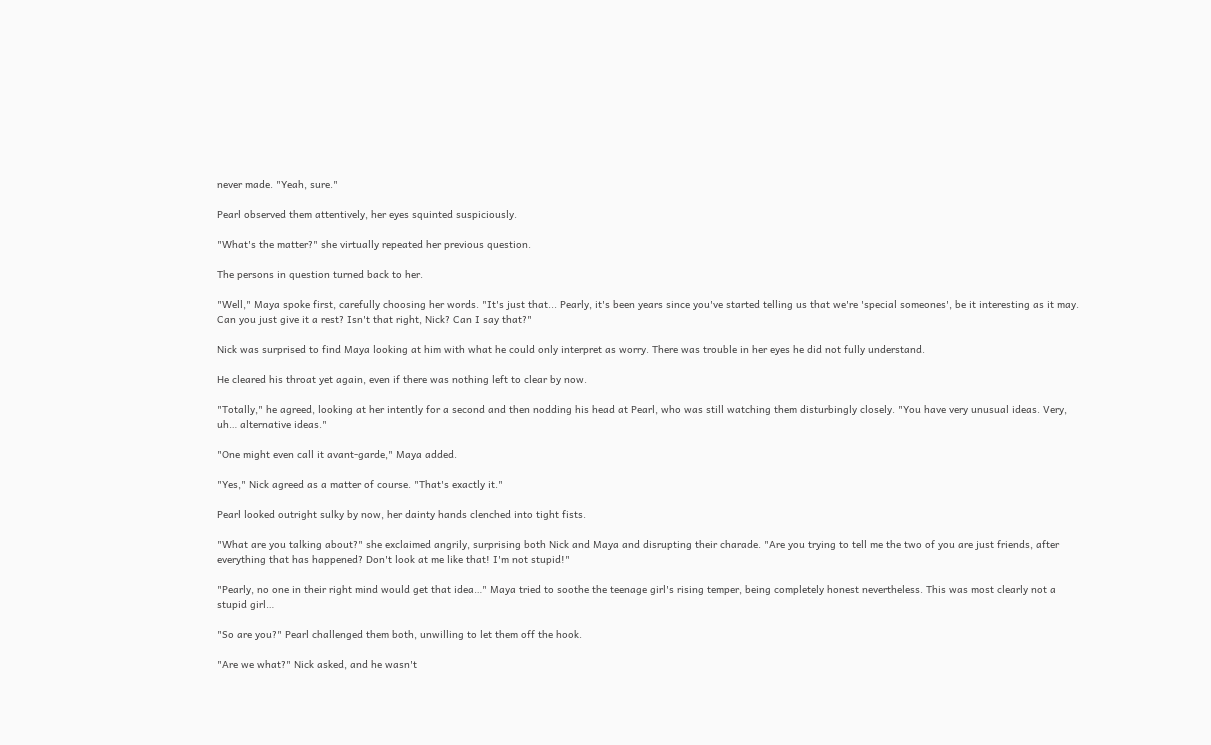never made. "Yeah, sure."

Pearl observed them attentively, her eyes squinted suspiciously.

"What's the matter?" she virtually repeated her previous question.

The persons in question turned back to her.

"Well," Maya spoke first, carefully choosing her words. "It's just that... Pearly, it's been years since you've started telling us that we're 'special someones', be it interesting as it may. Can you just give it a rest? Isn't that right, Nick? Can I say that?"

Nick was surprised to find Maya looking at him with what he could only interpret as worry. There was trouble in her eyes he did not fully understand.

He cleared his throat yet again, even if there was nothing left to clear by now.

"Totally," he agreed, looking at her intently for a second and then nodding his head at Pearl, who was still watching them disturbingly closely. "You have very unusual ideas. Very, uh… alternative ideas."

"One might even call it avant-garde," Maya added.

"Yes," Nick agreed as a matter of course. "That's exactly it."

Pearl looked outright sulky by now, her dainty hands clenched into tight fists.

"What are you talking about?" she exclaimed angrily, surprising both Nick and Maya and disrupting their charade. "Are you trying to tell me the two of you are just friends, after everything that has happened? Don't look at me like that! I'm not stupid!"

"Pearly, no one in their right mind would get that idea…" Maya tried to soothe the teenage girl's rising temper, being completely honest nevertheless. This was most clearly not a stupid girl…

"So are you?" Pearl challenged them both, unwilling to let them off the hook.

"Are we what?" Nick asked, and he wasn't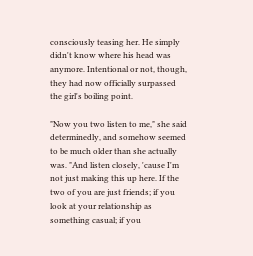consciously teasing her. He simply didn't know where his head was anymore. Intentional or not, though, they had now officially surpassed the girl's boiling point.

"Now you two listen to me," she said determinedly, and somehow seemed to be much older than she actually was. "And listen closely, 'cause I'm not just making this up here. If the two of you are just friends; if you look at your relationship as something casual; if you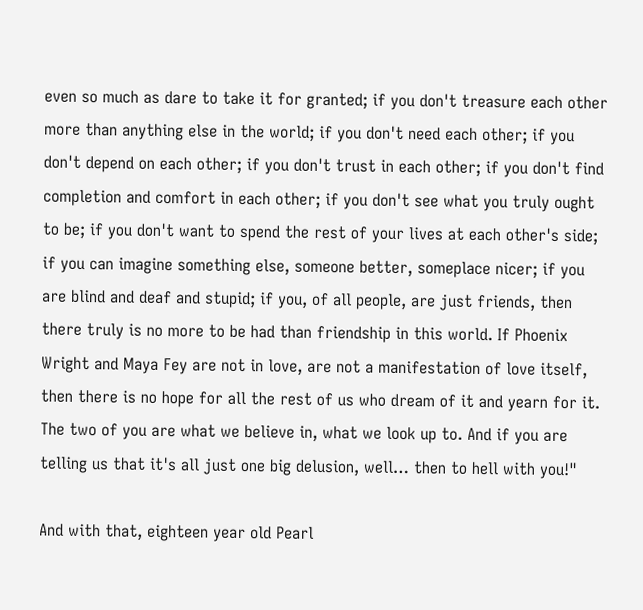even so much as dare to take it for granted; if you don't treasure each other more than anything else in the world; if you don't need each other; if you don't depend on each other; if you don't trust in each other; if you don't find completion and comfort in each other; if you don't see what you truly ought to be; if you don't want to spend the rest of your lives at each other's side; if you can imagine something else, someone better, someplace nicer; if you are blind and deaf and stupid; if you, of all people, are just friends, then there truly is no more to be had than friendship in this world. If Phoenix Wright and Maya Fey are not in love, are not a manifestation of love itself, then there is no hope for all the rest of us who dream of it and yearn for it. The two of you are what we believe in, what we look up to. And if you are telling us that it's all just one big delusion, well… then to hell with you!"

And with that, eighteen year old Pearl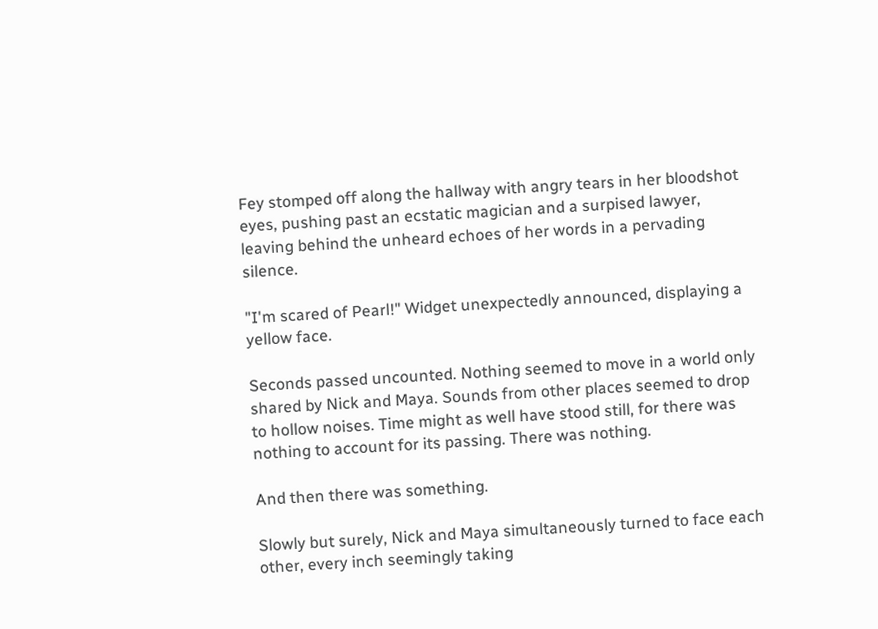Fey stomped off along the hallway with angry tears in her bloodshot eyes, pushing past an ecstatic magician and a surpised lawyer, leaving behind the unheard echoes of her words in a pervading silence.

"I'm scared of Pearl!" Widget unexpectedly announced, displaying a yellow face.

Seconds passed uncounted. Nothing seemed to move in a world only shared by Nick and Maya. Sounds from other places seemed to drop to hollow noises. Time might as well have stood still, for there was nothing to account for its passing. There was nothing.

And then there was something.

Slowly but surely, Nick and Maya simultaneously turned to face each other, every inch seemingly taking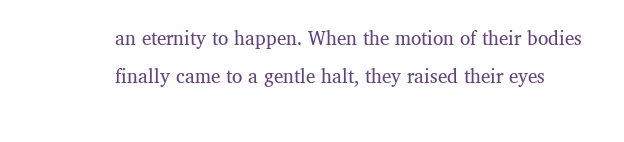an eternity to happen. When the motion of their bodies finally came to a gentle halt, they raised their eyes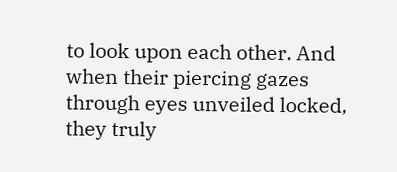to look upon each other. And when their piercing gazes through eyes unveiled locked, they truly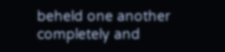beheld one another completely and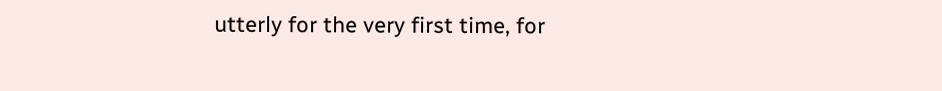utterly for the very first time, for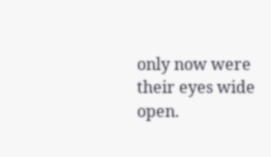only now were their eyes wide open.